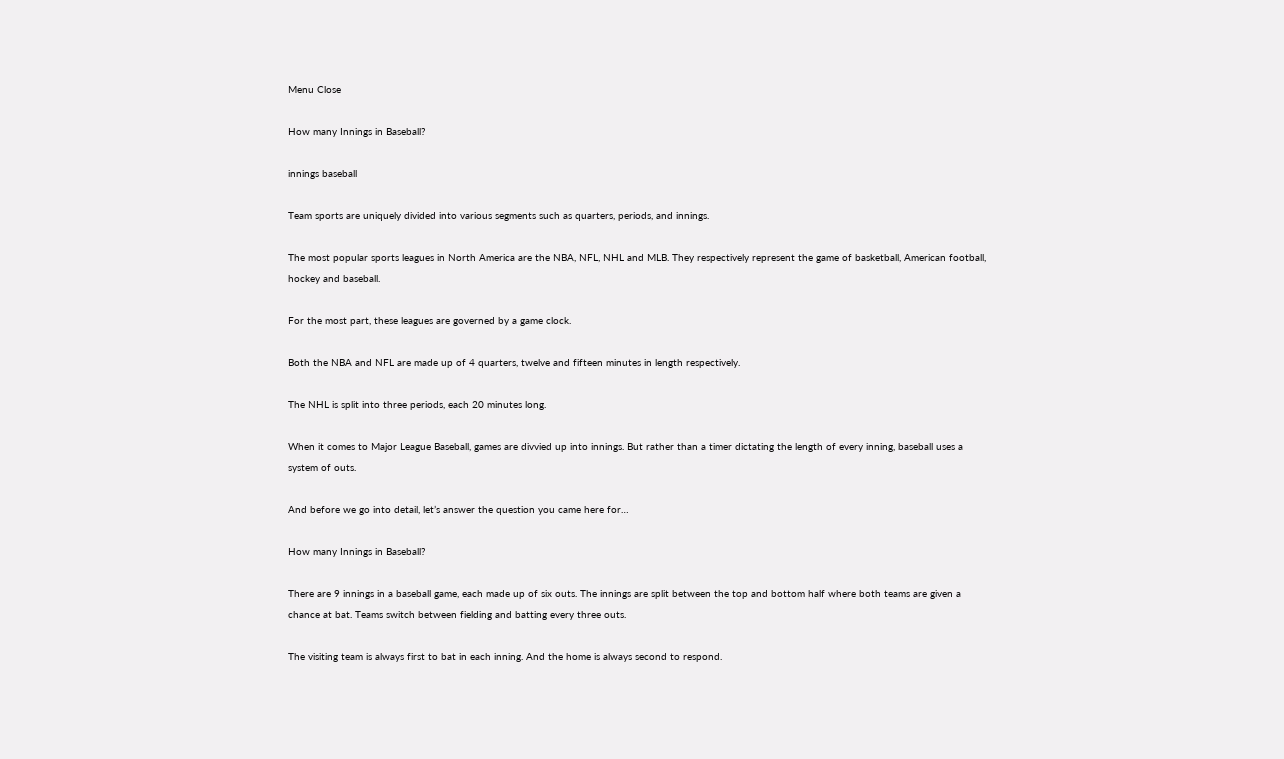Menu Close

How many Innings in Baseball?

innings baseball

Team sports are uniquely divided into various segments such as quarters, periods, and innings.

The most popular sports leagues in North America are the NBA, NFL, NHL and MLB. They respectively represent the game of basketball, American football, hockey and baseball.

For the most part, these leagues are governed by a game clock.

Both the NBA and NFL are made up of 4 quarters, twelve and fifteen minutes in length respectively.

The NHL is split into three periods, each 20 minutes long.

When it comes to Major League Baseball, games are divvied up into innings. But rather than a timer dictating the length of every inning, baseball uses a system of outs.

And before we go into detail, let’s answer the question you came here for…

How many Innings in Baseball?

There are 9 innings in a baseball game, each made up of six outs. The innings are split between the top and bottom half where both teams are given a chance at bat. Teams switch between fielding and batting every three outs.

The visiting team is always first to bat in each inning. And the home is always second to respond.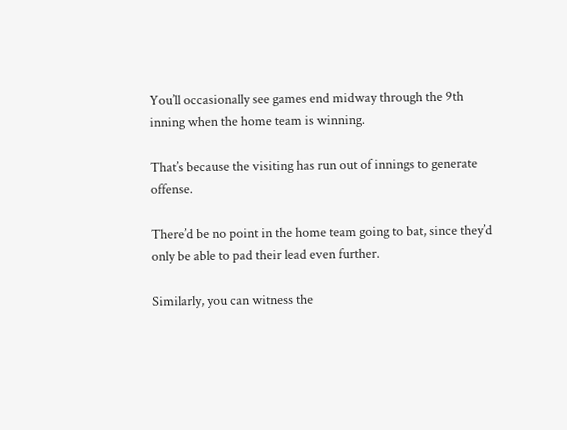You’ll occasionally see games end midway through the 9th inning when the home team is winning.

That’s because the visiting has run out of innings to generate offense.

There’d be no point in the home team going to bat, since they’d only be able to pad their lead even further.

Similarly, you can witness the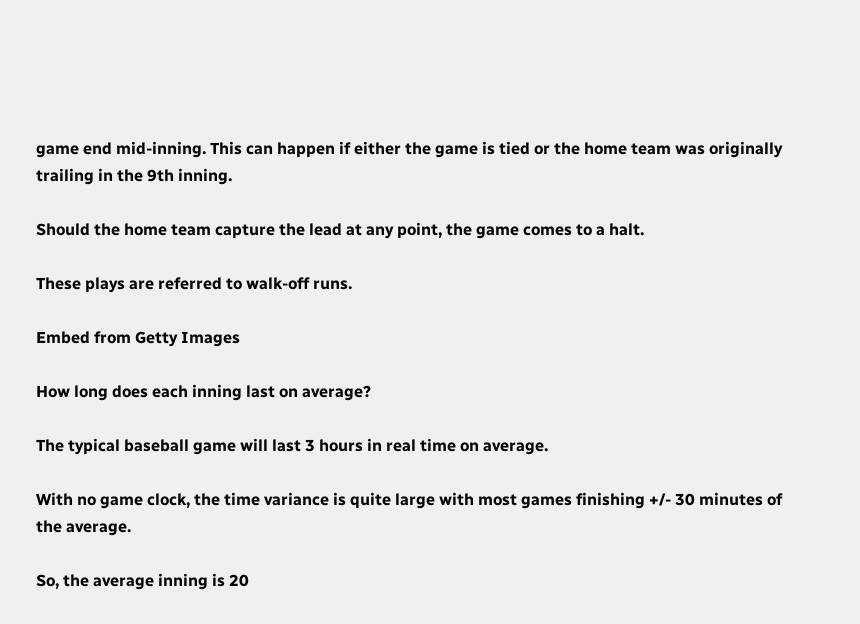game end mid-inning. This can happen if either the game is tied or the home team was originally trailing in the 9th inning.

Should the home team capture the lead at any point, the game comes to a halt.

These plays are referred to walk-off runs.

Embed from Getty Images

How long does each inning last on average?

The typical baseball game will last 3 hours in real time on average.

With no game clock, the time variance is quite large with most games finishing +/- 30 minutes of the average.

So, the average inning is 20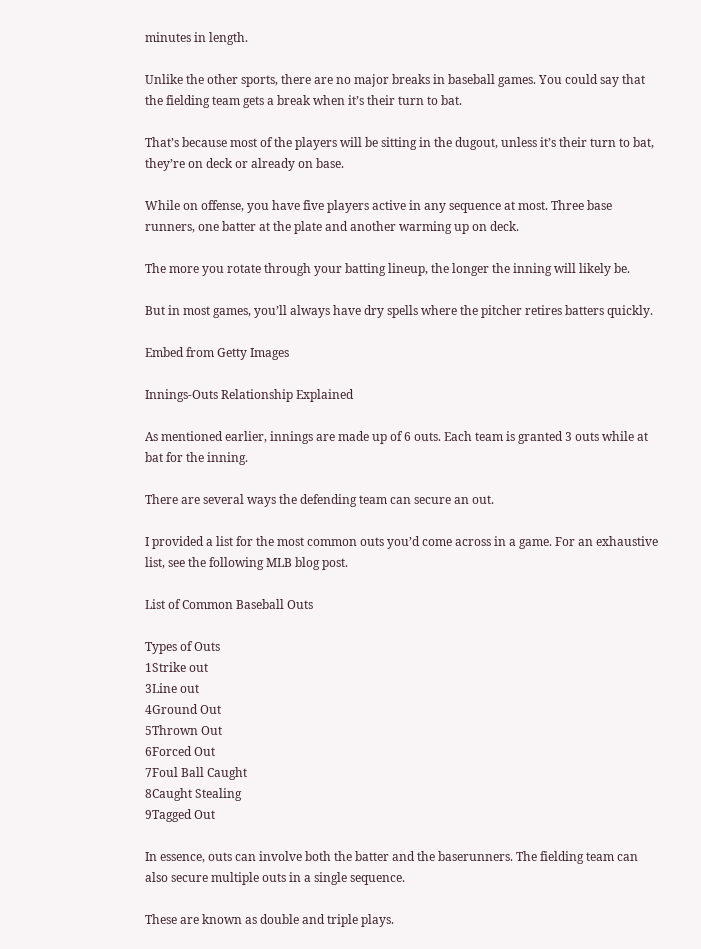minutes in length.

Unlike the other sports, there are no major breaks in baseball games. You could say that the fielding team gets a break when it’s their turn to bat.

That’s because most of the players will be sitting in the dugout, unless it’s their turn to bat, they’re on deck or already on base.

While on offense, you have five players active in any sequence at most. Three base runners, one batter at the plate and another warming up on deck.

The more you rotate through your batting lineup, the longer the inning will likely be.

But in most games, you’ll always have dry spells where the pitcher retires batters quickly.

Embed from Getty Images

Innings-Outs Relationship Explained

As mentioned earlier, innings are made up of 6 outs. Each team is granted 3 outs while at bat for the inning.

There are several ways the defending team can secure an out.

I provided a list for the most common outs you’d come across in a game. For an exhaustive list, see the following MLB blog post.

List of Common Baseball Outs

Types of Outs
1Strike out
3Line out
4Ground Out
5Thrown Out
6Forced Out
7Foul Ball Caught
8Caught Stealing
9Tagged Out

In essence, outs can involve both the batter and the baserunners. The fielding team can also secure multiple outs in a single sequence.

These are known as double and triple plays.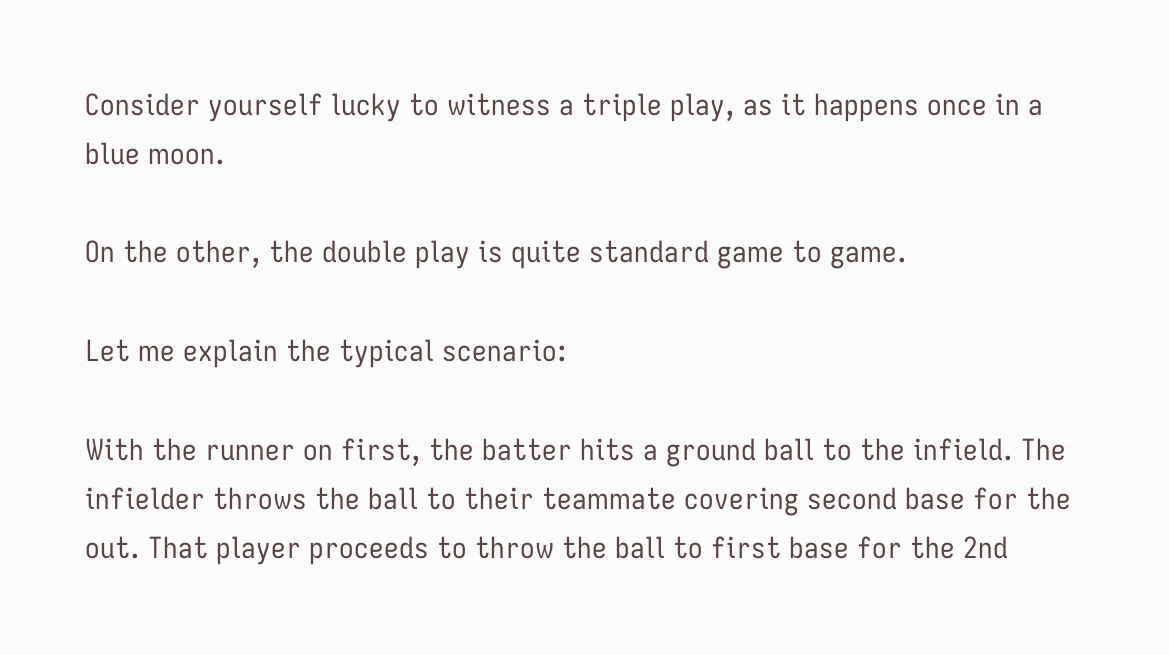Consider yourself lucky to witness a triple play, as it happens once in a blue moon.

On the other, the double play is quite standard game to game.

Let me explain the typical scenario:

With the runner on first, the batter hits a ground ball to the infield. The infielder throws the ball to their teammate covering second base for the out. That player proceeds to throw the ball to first base for the 2nd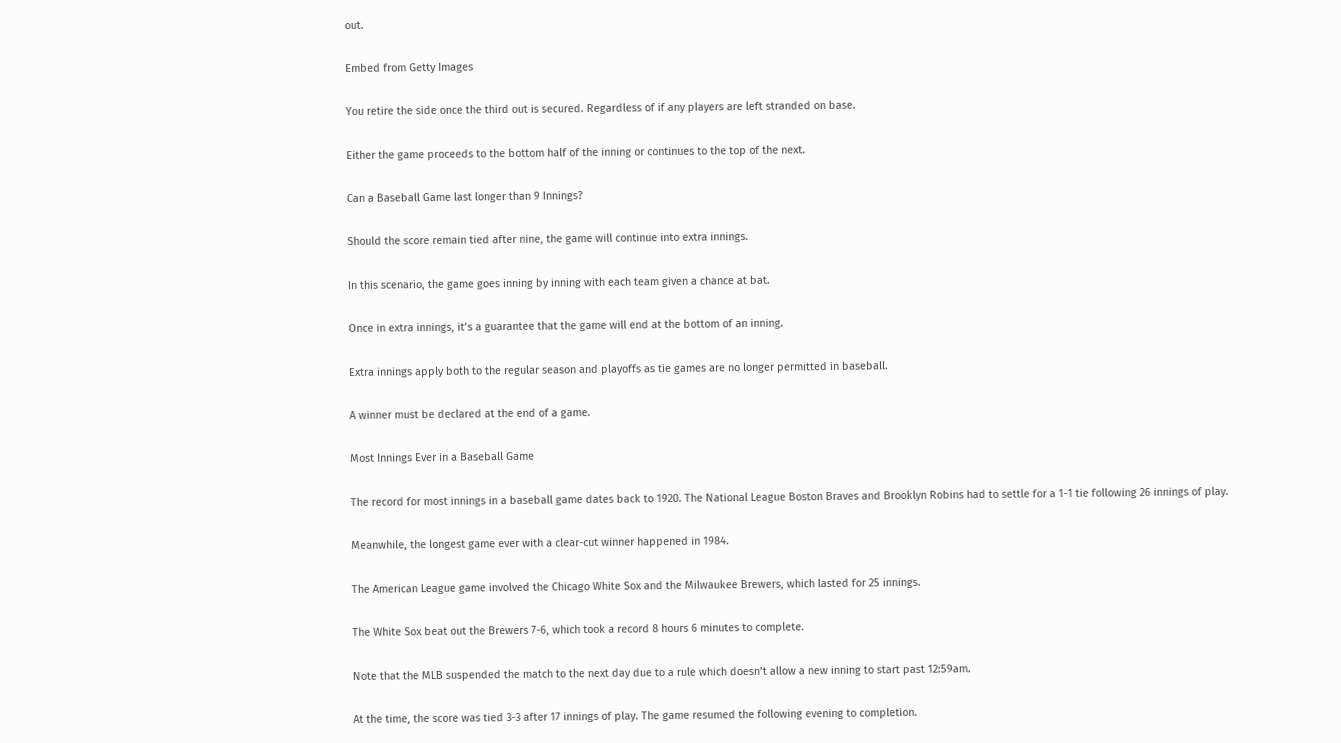out.

Embed from Getty Images

You retire the side once the third out is secured. Regardless of if any players are left stranded on base.

Either the game proceeds to the bottom half of the inning or continues to the top of the next.

Can a Baseball Game last longer than 9 Innings?

Should the score remain tied after nine, the game will continue into extra innings.

In this scenario, the game goes inning by inning with each team given a chance at bat.

Once in extra innings, it’s a guarantee that the game will end at the bottom of an inning.

Extra innings apply both to the regular season and playoffs as tie games are no longer permitted in baseball.

A winner must be declared at the end of a game.

Most Innings Ever in a Baseball Game

The record for most innings in a baseball game dates back to 1920. The National League Boston Braves and Brooklyn Robins had to settle for a 1-1 tie following 26 innings of play.

Meanwhile, the longest game ever with a clear-cut winner happened in 1984.

The American League game involved the Chicago White Sox and the Milwaukee Brewers, which lasted for 25 innings.

The White Sox beat out the Brewers 7-6, which took a record 8 hours 6 minutes to complete.

Note that the MLB suspended the match to the next day due to a rule which doesn’t allow a new inning to start past 12:59am.

At the time, the score was tied 3-3 after 17 innings of play. The game resumed the following evening to completion.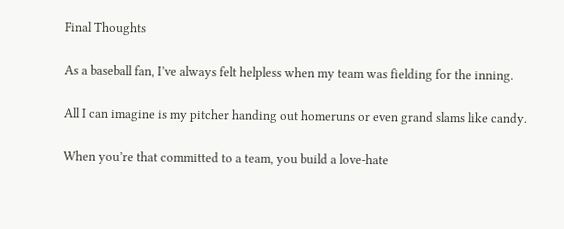Final Thoughts

As a baseball fan, I’ve always felt helpless when my team was fielding for the inning.

All I can imagine is my pitcher handing out homeruns or even grand slams like candy.

When you’re that committed to a team, you build a love-hate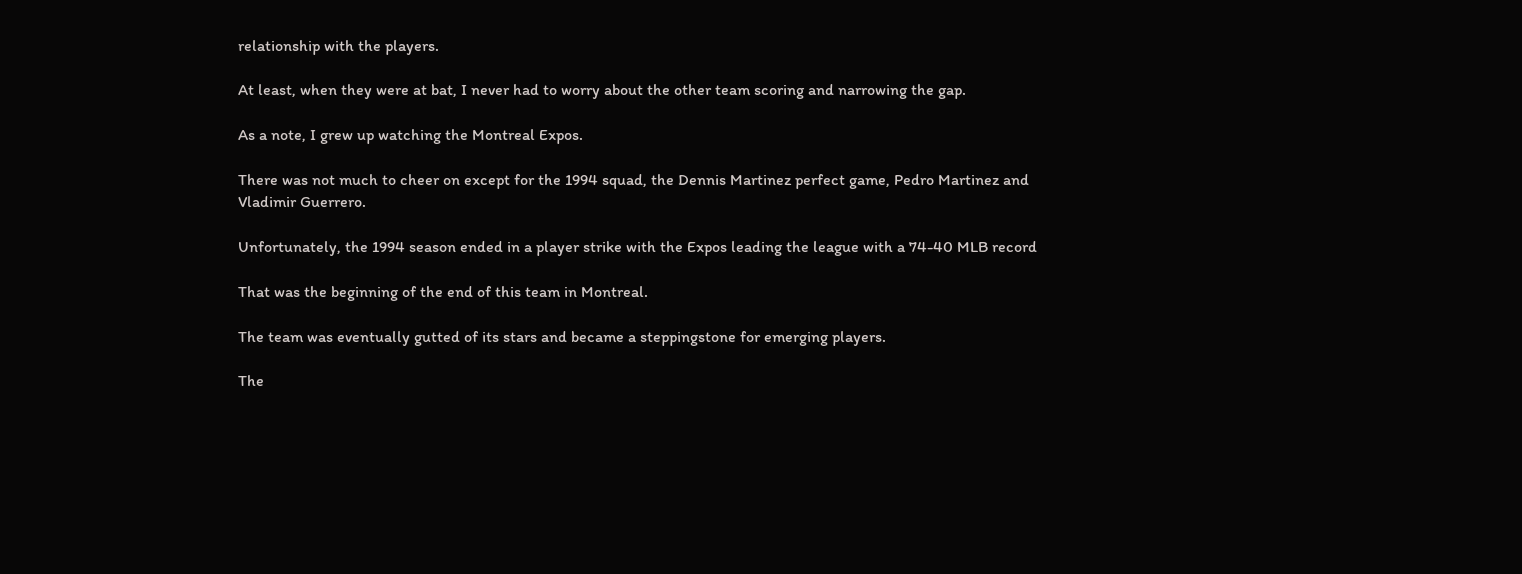relationship with the players.

At least, when they were at bat, I never had to worry about the other team scoring and narrowing the gap.

As a note, I grew up watching the Montreal Expos.

There was not much to cheer on except for the 1994 squad, the Dennis Martinez perfect game, Pedro Martinez and Vladimir Guerrero.

Unfortunately, the 1994 season ended in a player strike with the Expos leading the league with a 74-40 MLB record

That was the beginning of the end of this team in Montreal.

The team was eventually gutted of its stars and became a steppingstone for emerging players.

The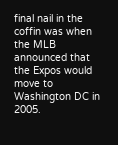final nail in the coffin was when the MLB announced that the Expos would move to Washington DC in 2005.